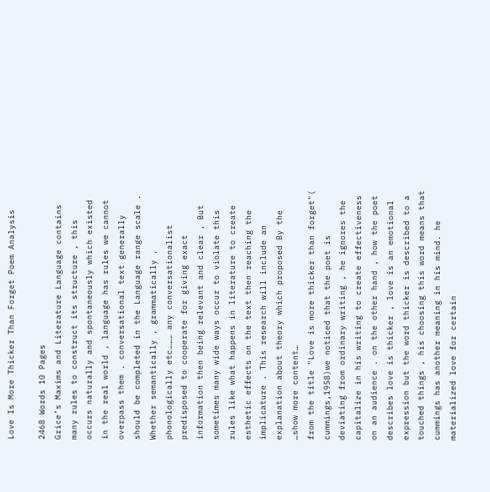Love Is More Thicker Than Forget Poem Analysis

2468 Words 10 Pages
Grice’s Maxims and Literature Language contains many rules to construct its structure , this occurs naturally and spontaneously which existed in the real world , language has rules we cannot overpass them . conversational text generally should be completed in the Language range scale . Whether semantically , grammatically , phonologically etc……… any conversationalist predisposed to cooperate for giving exact information then being relevant and clear , But sometimes many wide ways occur to violate this rules like what happens in literature to create esthetic effects on the text then reaching the implicature . This research will include an explanation about theory which proposed By the …show more content…
from the title "Love is more thicker than forget"( cummings,1958)we noticed that the poet is deviating from ordinary writing , he ignores the capitalize in his writing to create effectiveness on an audience . on the other hand , how the poet describes love is thicker , love is an emotional expression but the word thicker is described to a touched things , his choosing this word means that cummings has another meaning in his mind. he materialized love for certain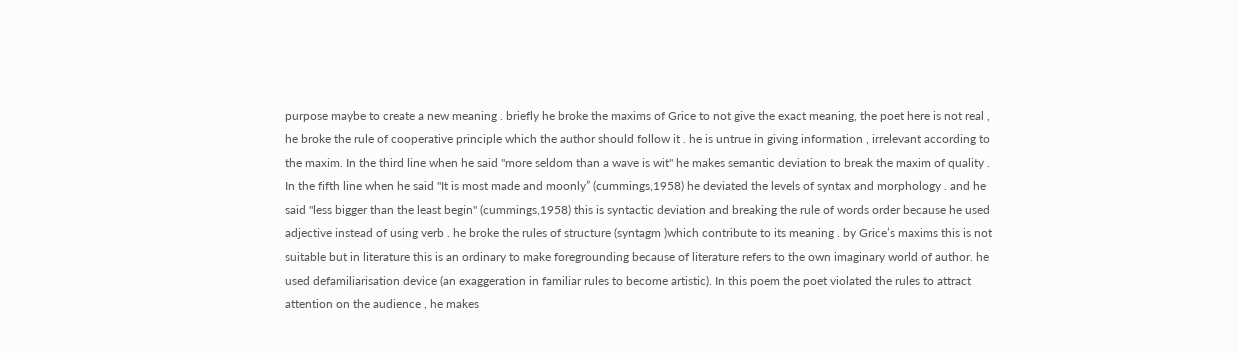purpose maybe to create a new meaning . briefly he broke the maxims of Grice to not give the exact meaning, the poet here is not real , he broke the rule of cooperative principle which the author should follow it . he is untrue in giving information , irrelevant according to the maxim. In the third line when he said "more seldom than a wave is wit" he makes semantic deviation to break the maxim of quality . In the fifth line when he said "It is most made and moonly” (cummings,1958) he deviated the levels of syntax and morphology . and he said "less bigger than the least begin" (cummings,1958) this is syntactic deviation and breaking the rule of words order because he used adjective instead of using verb . he broke the rules of structure (syntagm )which contribute to its meaning . by Grice’s maxims this is not suitable but in literature this is an ordinary to make foregrounding because of literature refers to the own imaginary world of author. he used defamiliarisation device (an exaggeration in familiar rules to become artistic). In this poem the poet violated the rules to attract attention on the audience , he makes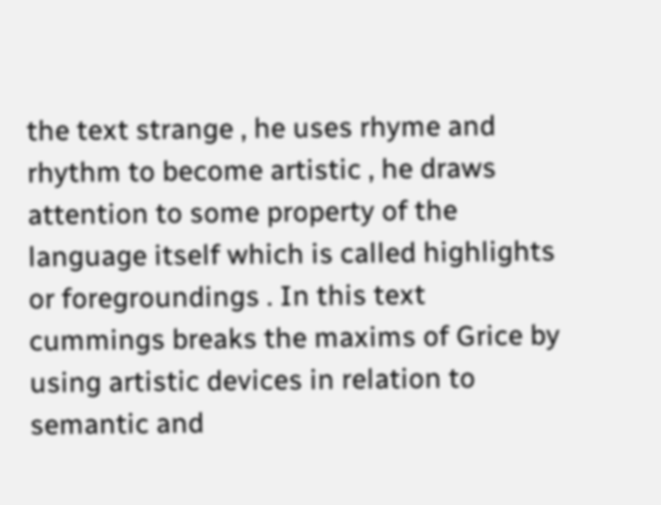the text strange , he uses rhyme and rhythm to become artistic , he draws attention to some property of the language itself which is called highlights or foregroundings . In this text cummings breaks the maxims of Grice by using artistic devices in relation to semantic and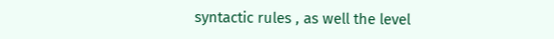syntactic rules , as well the level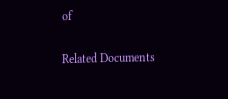of

Related Documents